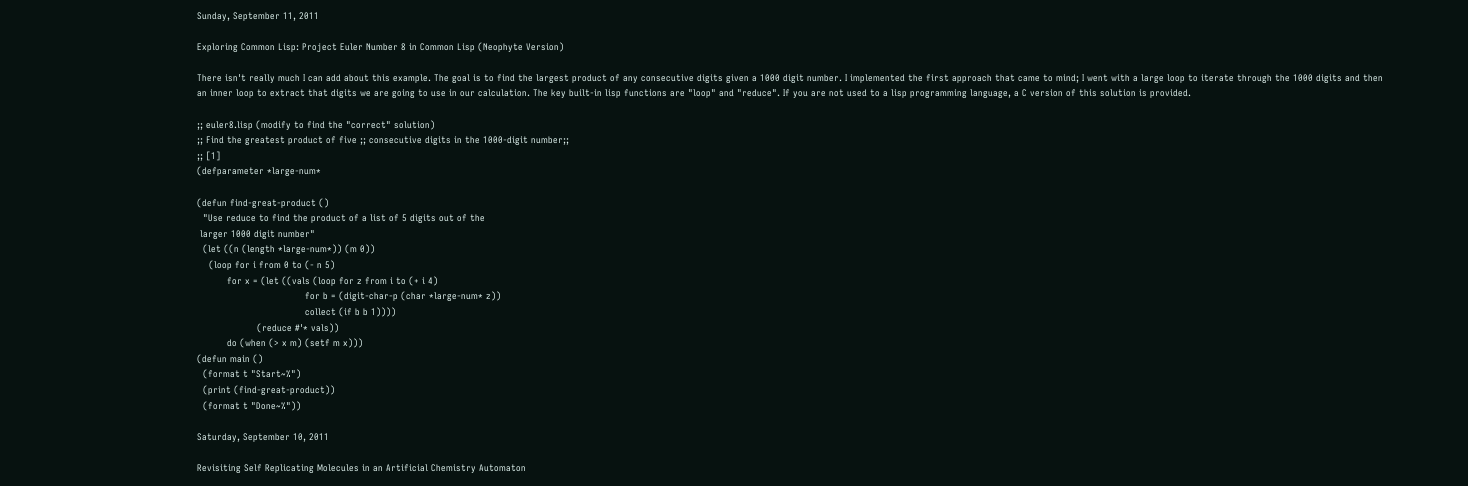Sunday, September 11, 2011

Exploring Common Lisp: Project Euler Number 8 in Common Lisp (Neophyte Version)

There isn't really much I can add about this example. The goal is to find the largest product of any consecutive digits given a 1000 digit number. I implemented the first approach that came to mind; I went with a large loop to iterate through the 1000 digits and then an inner loop to extract that digits we are going to use in our calculation. The key built-in lisp functions are "loop" and "reduce". If you are not used to a lisp programming language, a C version of this solution is provided.

;; euler8.lisp (modify to find the "correct" solution)
;; Find the greatest product of five ;; consecutive digits in the 1000-digit number;;
;; [1]
(defparameter *large-num*

(defun find-great-product ()
  "Use reduce to find the product of a list of 5 digits out of the
 larger 1000 digit number"
  (let ((n (length *large-num*)) (m 0))
    (loop for i from 0 to (- n 5)
          for x = (let ((vals (loop for z from i to (+ i 4)
                                    for b = (digit-char-p (char *large-num* z))
                                    collect (if b b 1))))
                    (reduce #'* vals))
          do (when (> x m) (setf m x)))
(defun main ()
  (format t "Start~%")
  (print (find-great-product))
  (format t "Done~%"))

Saturday, September 10, 2011

Revisiting Self Replicating Molecules in an Artificial Chemistry Automaton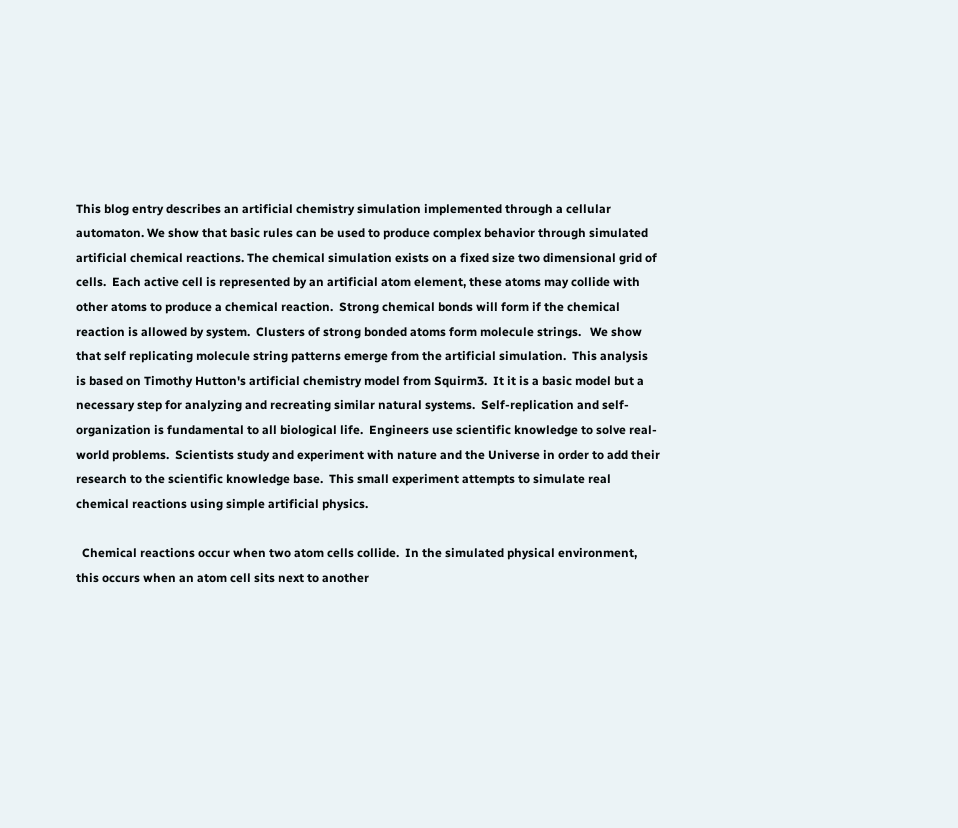This blog entry describes an artificial chemistry simulation implemented through a cellular automaton. We show that basic rules can be used to produce complex behavior through simulated artificial chemical reactions. The chemical simulation exists on a fixed size two dimensional grid of cells.  Each active cell is represented by an artificial atom element, these atoms may collide with other atoms to produce a chemical reaction.  Strong chemical bonds will form if the chemical reaction is allowed by system.  Clusters of strong bonded atoms form molecule strings.   We show that self replicating molecule string patterns emerge from the artificial simulation.  This analysis is based on Timothy Hutton's artificial chemistry model from Squirm3.  It it is a basic model but a necessary step for analyzing and recreating similar natural systems.  Self-replication and self-organization is fundamental to all biological life.  Engineers use scientific knowledge to solve real-world problems.  Scientists study and experiment with nature and the Universe in order to add their research to the scientific knowledge base.  This small experiment attempts to simulate real chemical reactions using simple artificial physics.

  Chemical reactions occur when two atom cells collide.  In the simulated physical environment, this occurs when an atom cell sits next to another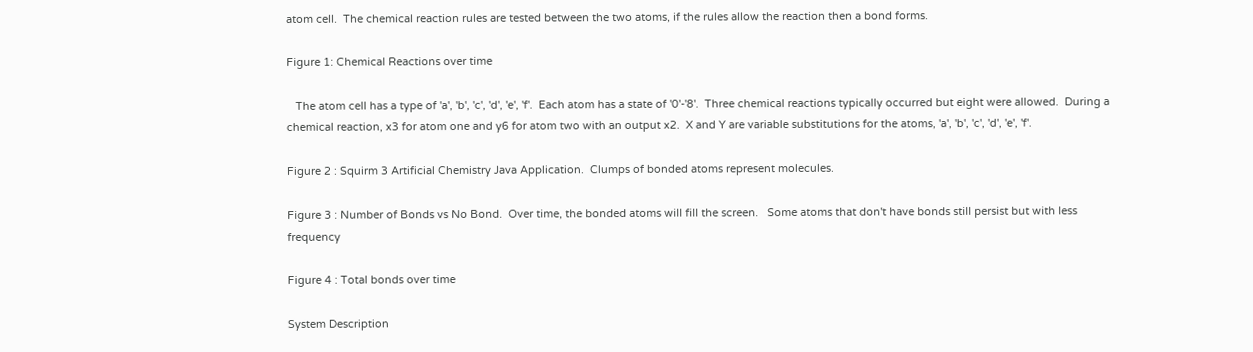atom cell.  The chemical reaction rules are tested between the two atoms, if the rules allow the reaction then a bond forms.

Figure 1: Chemical Reactions over time

   The atom cell has a type of 'a', 'b', 'c', 'd', 'e', 'f'.  Each atom has a state of '0'-'8'.  Three chemical reactions typically occurred but eight were allowed.  During a chemical reaction, x3 for atom one and y6 for atom two with an output x2.  X and Y are variable substitutions for the atoms, 'a', 'b', 'c', 'd', 'e', 'f'.

Figure 2 : Squirm 3 Artificial Chemistry Java Application.  Clumps of bonded atoms represent molecules.

Figure 3 : Number of Bonds vs No Bond.  Over time, the bonded atoms will fill the screen.   Some atoms that don't have bonds still persist but with less frequency

Figure 4 : Total bonds over time

System Description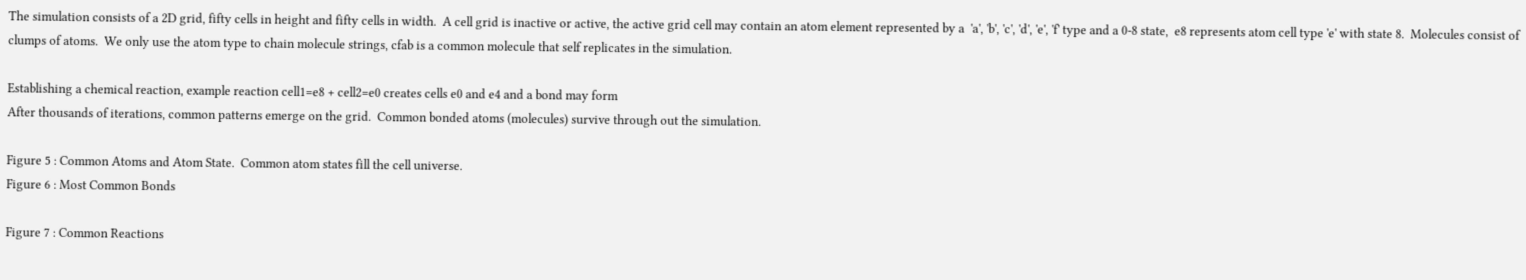The simulation consists of a 2D grid, fifty cells in height and fifty cells in width.  A cell grid is inactive or active, the active grid cell may contain an atom element represented by a  'a', 'b', 'c', 'd', 'e', 'f' type and a 0-8 state,  e8 represents atom cell type 'e' with state 8.  Molecules consist of clumps of atoms.  We only use the atom type to chain molecule strings, cfab is a common molecule that self replicates in the simulation.

Establishing a chemical reaction, example reaction cell1=e8 + cell2=e0 creates cells e0 and e4 and a bond may form
After thousands of iterations, common patterns emerge on the grid.  Common bonded atoms (molecules) survive through out the simulation.

Figure 5 : Common Atoms and Atom State.  Common atom states fill the cell universe.
Figure 6 : Most Common Bonds

Figure 7 : Common Reactions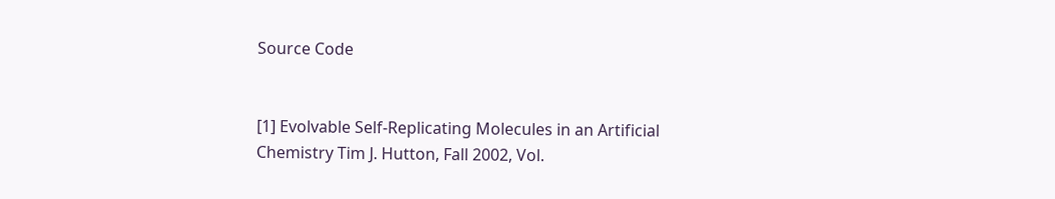Source Code


[1] Evolvable Self-Replicating Molecules in an Artificial Chemistry Tim J. Hutton, Fall 2002, Vol.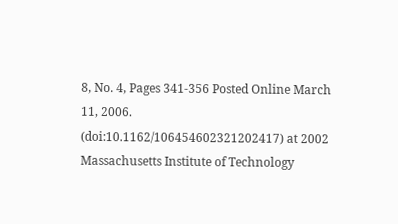8, No. 4, Pages 341-356 Posted Online March 11, 2006. (doi:10.1162/106454602321202417) at 2002 Massachusetts Institute of Technology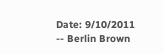Date: 9/10/2011 -- Berlin Brown